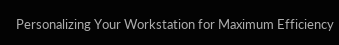Personalizing Your Workstation for Maximum Efficiency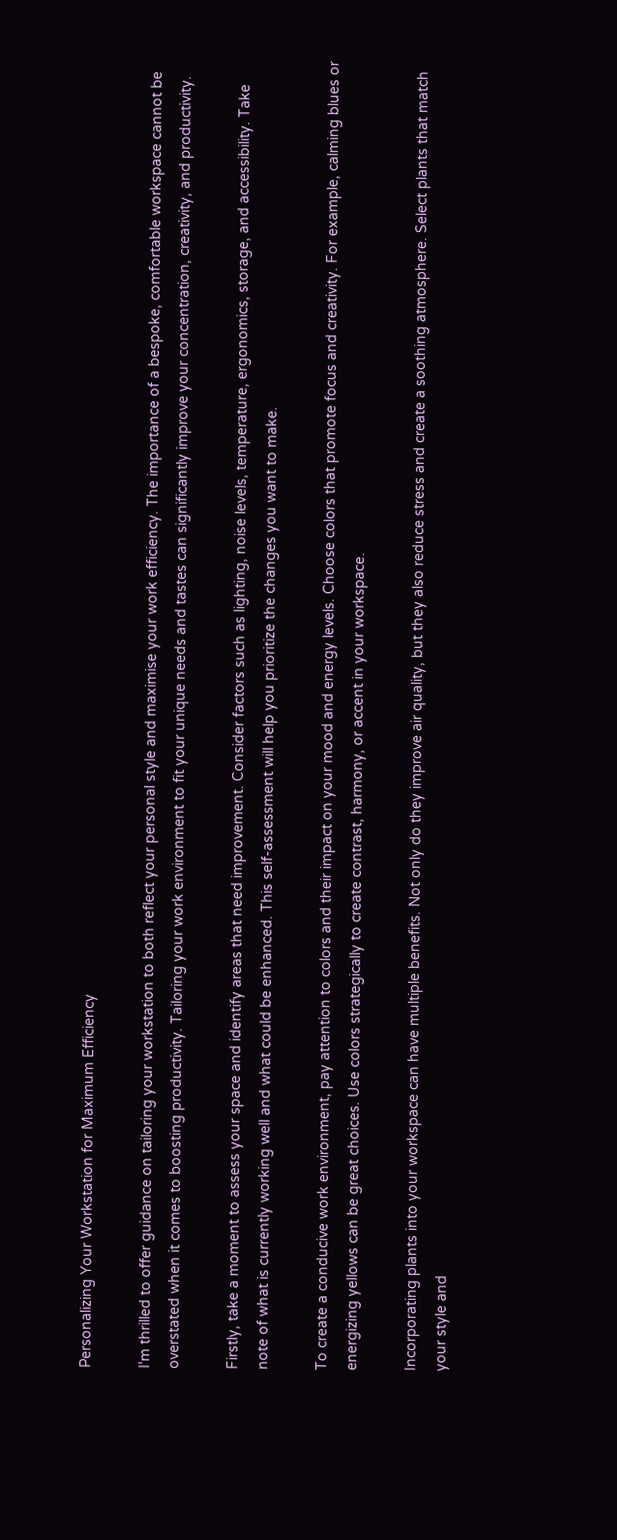Personalizing Your Workstation for Maximum Efficiency

I'm thrilled to offer guidance on tailoring your workstation to both reflect your personal style and maximise your work efficiency. The importance of a bespoke, comfortable workspace cannot be overstated when it comes to boosting productivity. Tailoring your work environment to fit your unique needs and tastes can significantly improve your concentration, creativity, and productivity.

Firstly, take a moment to assess your space and identify areas that need improvement. Consider factors such as lighting, noise levels, temperature, ergonomics, storage, and accessibility. Take note of what is currently working well and what could be enhanced. This self-assessment will help you prioritize the changes you want to make.

To create a conducive work environment, pay attention to colors and their impact on your mood and energy levels. Choose colors that promote focus and creativity. For example, calming blues or energizing yellows can be great choices. Use colors strategically to create contrast, harmony, or accent in your workspace.

Incorporating plants into your workspace can have multiple benefits. Not only do they improve air quality, but they also reduce stress and create a soothing atmosphere. Select plants that match your style and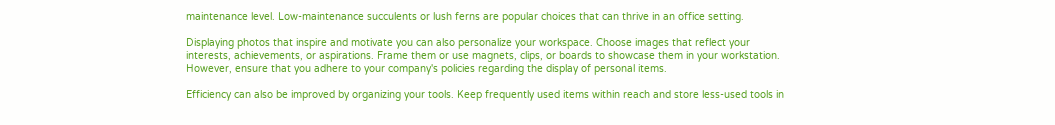maintenance level. Low-maintenance succulents or lush ferns are popular choices that can thrive in an office setting.

Displaying photos that inspire and motivate you can also personalize your workspace. Choose images that reflect your interests, achievements, or aspirations. Frame them or use magnets, clips, or boards to showcase them in your workstation. However, ensure that you adhere to your company's policies regarding the display of personal items.

Efficiency can also be improved by organizing your tools. Keep frequently used items within reach and store less-used tools in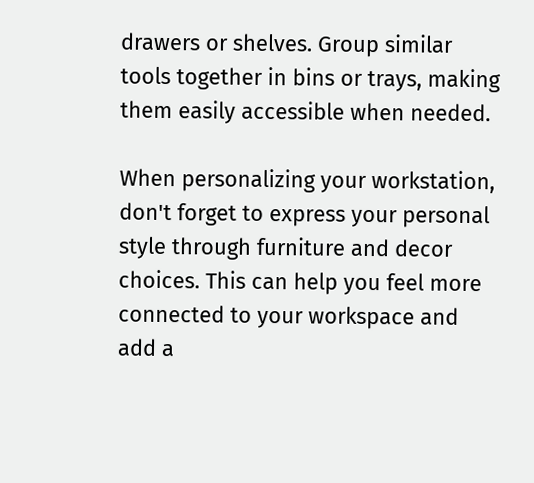drawers or shelves. Group similar tools together in bins or trays, making them easily accessible when needed.

When personalizing your workstation, don't forget to express your personal style through furniture and decor choices. This can help you feel more connected to your workspace and add a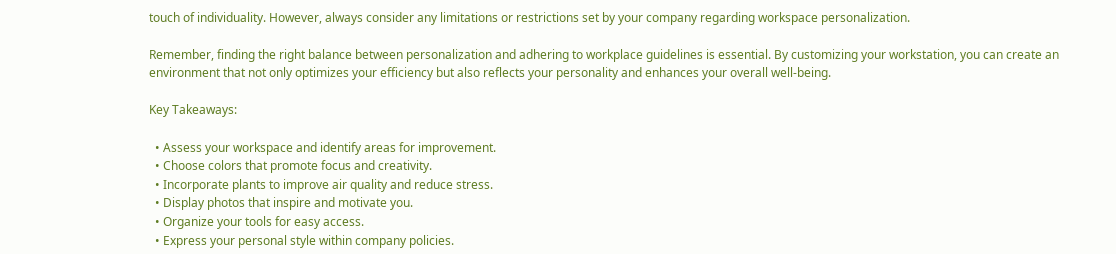touch of individuality. However, always consider any limitations or restrictions set by your company regarding workspace personalization.

Remember, finding the right balance between personalization and adhering to workplace guidelines is essential. By customizing your workstation, you can create an environment that not only optimizes your efficiency but also reflects your personality and enhances your overall well-being.

Key Takeaways:

  • Assess your workspace and identify areas for improvement.
  • Choose colors that promote focus and creativity.
  • Incorporate plants to improve air quality and reduce stress.
  • Display photos that inspire and motivate you.
  • Organize your tools for easy access.
  • Express your personal style within company policies.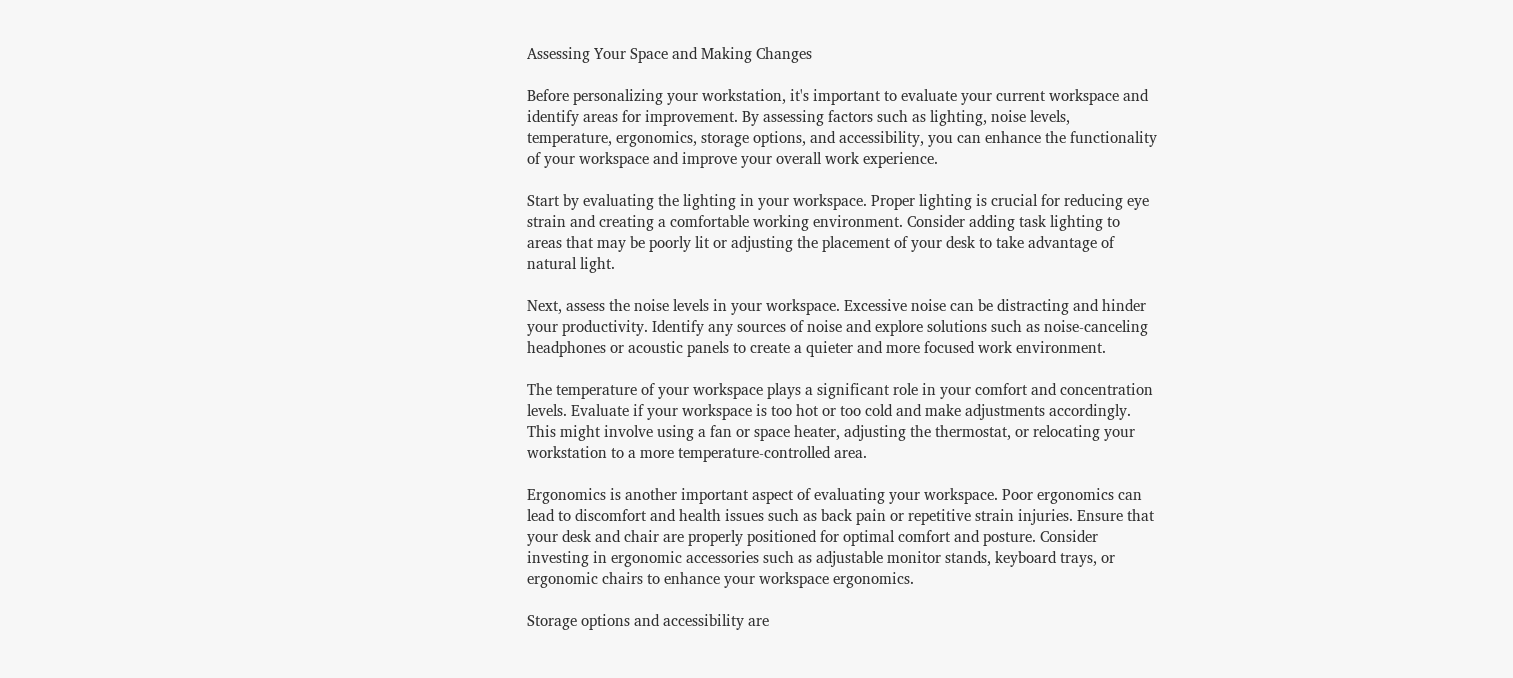Assessing Your Space and Making Changes

Before personalizing your workstation, it's important to evaluate your current workspace and identify areas for improvement. By assessing factors such as lighting, noise levels, temperature, ergonomics, storage options, and accessibility, you can enhance the functionality of your workspace and improve your overall work experience.

Start by evaluating the lighting in your workspace. Proper lighting is crucial for reducing eye strain and creating a comfortable working environment. Consider adding task lighting to areas that may be poorly lit or adjusting the placement of your desk to take advantage of natural light.

Next, assess the noise levels in your workspace. Excessive noise can be distracting and hinder your productivity. Identify any sources of noise and explore solutions such as noise-canceling headphones or acoustic panels to create a quieter and more focused work environment.

The temperature of your workspace plays a significant role in your comfort and concentration levels. Evaluate if your workspace is too hot or too cold and make adjustments accordingly. This might involve using a fan or space heater, adjusting the thermostat, or relocating your workstation to a more temperature-controlled area.

Ergonomics is another important aspect of evaluating your workspace. Poor ergonomics can lead to discomfort and health issues such as back pain or repetitive strain injuries. Ensure that your desk and chair are properly positioned for optimal comfort and posture. Consider investing in ergonomic accessories such as adjustable monitor stands, keyboard trays, or ergonomic chairs to enhance your workspace ergonomics.

Storage options and accessibility are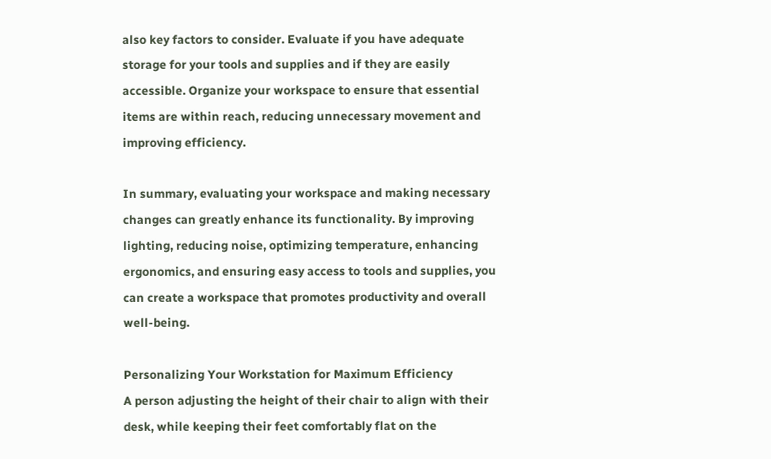also key factors to consider. Evaluate if you have adequate storage for your tools and supplies and if they are easily accessible. Organize your workspace to ensure that essential items are within reach, reducing unnecessary movement and improving efficiency.

In summary, evaluating your workspace and making necessary changes can greatly enhance its functionality. By improving lighting, reducing noise, optimizing temperature, enhancing ergonomics, and ensuring easy access to tools and supplies, you can create a workspace that promotes productivity and overall well-being.

Personalizing Your Workstation for Maximum Efficiency
A person adjusting the height of their chair to align with their desk, while keeping their feet comfortably flat on the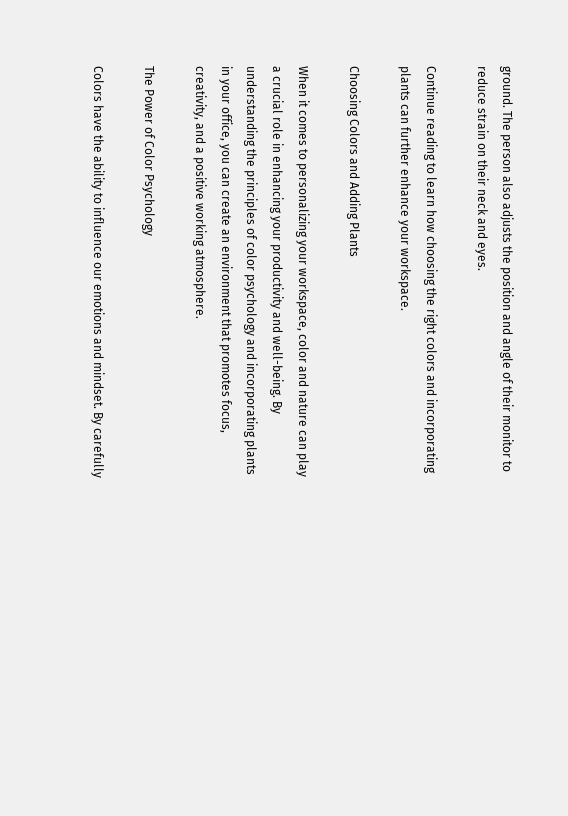ground. The person also adjusts the position and angle of their monitor to reduce strain on their neck and eyes.

Continue reading to learn how choosing the right colors and incorporating plants can further enhance your workspace.

Choosing Colors and Adding Plants

When it comes to personalizing your workspace, color and nature can play a crucial role in enhancing your productivity and well-being. By understanding the principles of color psychology and incorporating plants in your office, you can create an environment that promotes focus, creativity, and a positive working atmosphere.

The Power of Color Psychology

Colors have the ability to influence our emotions and mindset. By carefully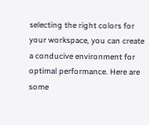selecting the right colors for your workspace, you can create a conducive environment for optimal performance. Here are some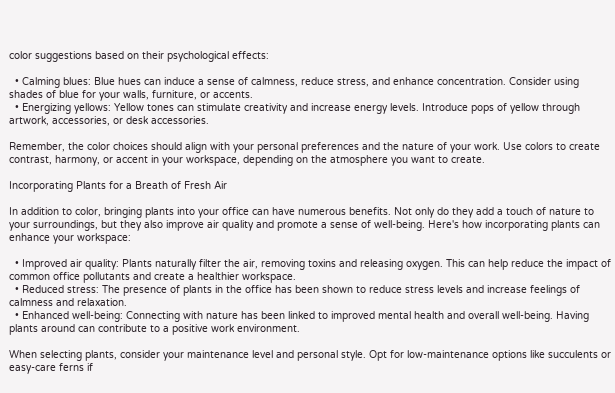color suggestions based on their psychological effects:

  • Calming blues: Blue hues can induce a sense of calmness, reduce stress, and enhance concentration. Consider using shades of blue for your walls, furniture, or accents.
  • Energizing yellows: Yellow tones can stimulate creativity and increase energy levels. Introduce pops of yellow through artwork, accessories, or desk accessories.

Remember, the color choices should align with your personal preferences and the nature of your work. Use colors to create contrast, harmony, or accent in your workspace, depending on the atmosphere you want to create.

Incorporating Plants for a Breath of Fresh Air

In addition to color, bringing plants into your office can have numerous benefits. Not only do they add a touch of nature to your surroundings, but they also improve air quality and promote a sense of well-being. Here's how incorporating plants can enhance your workspace:

  • Improved air quality: Plants naturally filter the air, removing toxins and releasing oxygen. This can help reduce the impact of common office pollutants and create a healthier workspace.
  • Reduced stress: The presence of plants in the office has been shown to reduce stress levels and increase feelings of calmness and relaxation.
  • Enhanced well-being: Connecting with nature has been linked to improved mental health and overall well-being. Having plants around can contribute to a positive work environment.

When selecting plants, consider your maintenance level and personal style. Opt for low-maintenance options like succulents or easy-care ferns if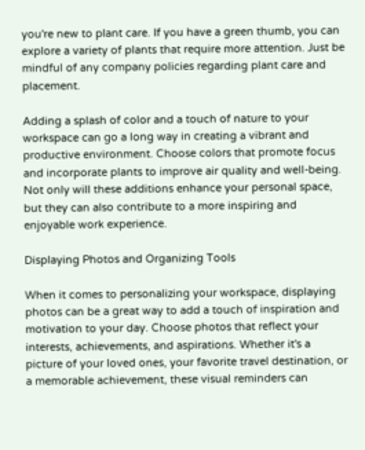you're new to plant care. If you have a green thumb, you can explore a variety of plants that require more attention. Just be mindful of any company policies regarding plant care and placement.

Adding a splash of color and a touch of nature to your workspace can go a long way in creating a vibrant and productive environment. Choose colors that promote focus and incorporate plants to improve air quality and well-being. Not only will these additions enhance your personal space, but they can also contribute to a more inspiring and enjoyable work experience.

Displaying Photos and Organizing Tools

When it comes to personalizing your workspace, displaying photos can be a great way to add a touch of inspiration and motivation to your day. Choose photos that reflect your interests, achievements, and aspirations. Whether it's a picture of your loved ones, your favorite travel destination, or a memorable achievement, these visual reminders can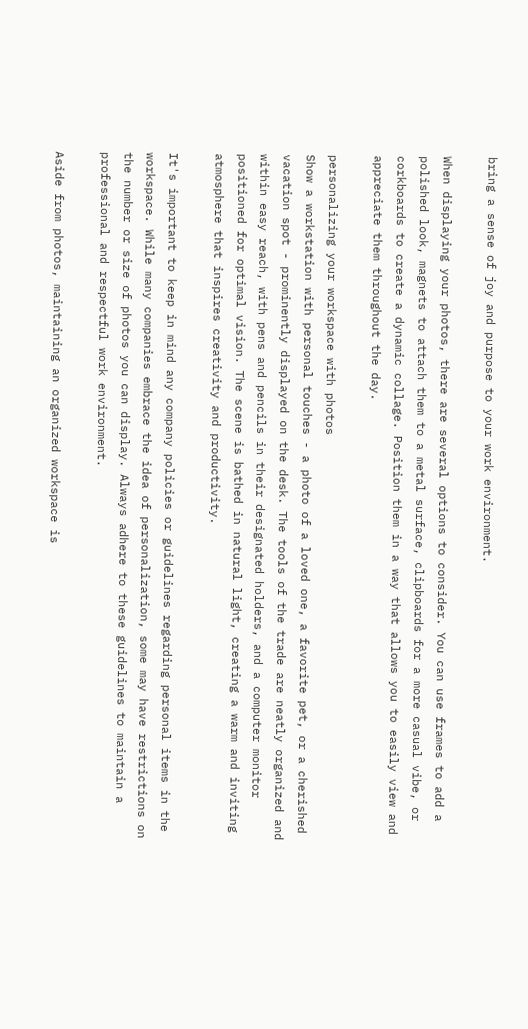bring a sense of joy and purpose to your work environment.

When displaying your photos, there are several options to consider. You can use frames to add a polished look, magnets to attach them to a metal surface, clipboards for a more casual vibe, or corkboards to create a dynamic collage. Position them in a way that allows you to easily view and appreciate them throughout the day.

personalizing your workspace with photos
Show a workstation with personal touches - a photo of a loved one, a favorite pet, or a cherished vacation spot - prominently displayed on the desk. The tools of the trade are neatly organized and within easy reach, with pens and pencils in their designated holders, and a computer monitor positioned for optimal vision. The scene is bathed in natural light, creating a warm and inviting atmosphere that inspires creativity and productivity.

It's important to keep in mind any company policies or guidelines regarding personal items in the workspace. While many companies embrace the idea of personalization, some may have restrictions on the number or size of photos you can display. Always adhere to these guidelines to maintain a professional and respectful work environment.

Aside from photos, maintaining an organized workspace is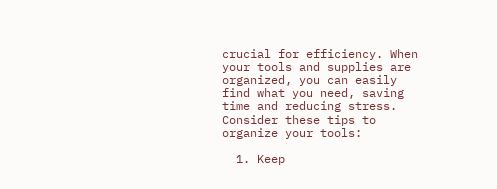crucial for efficiency. When your tools and supplies are organized, you can easily find what you need, saving time and reducing stress. Consider these tips to organize your tools:

  1. Keep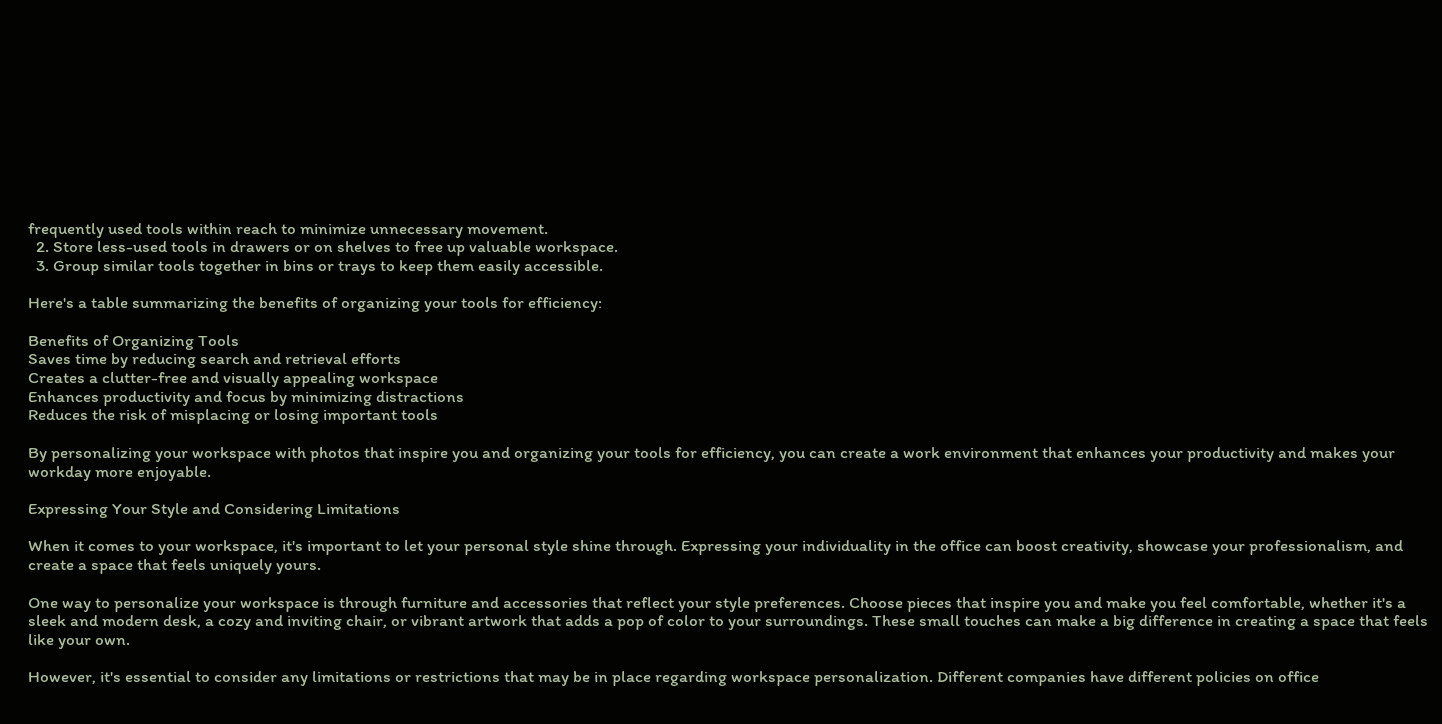frequently used tools within reach to minimize unnecessary movement.
  2. Store less-used tools in drawers or on shelves to free up valuable workspace.
  3. Group similar tools together in bins or trays to keep them easily accessible.

Here's a table summarizing the benefits of organizing your tools for efficiency:

Benefits of Organizing Tools
Saves time by reducing search and retrieval efforts
Creates a clutter-free and visually appealing workspace
Enhances productivity and focus by minimizing distractions
Reduces the risk of misplacing or losing important tools

By personalizing your workspace with photos that inspire you and organizing your tools for efficiency, you can create a work environment that enhances your productivity and makes your workday more enjoyable.

Expressing Your Style and Considering Limitations

When it comes to your workspace, it's important to let your personal style shine through. Expressing your individuality in the office can boost creativity, showcase your professionalism, and create a space that feels uniquely yours.

One way to personalize your workspace is through furniture and accessories that reflect your style preferences. Choose pieces that inspire you and make you feel comfortable, whether it's a sleek and modern desk, a cozy and inviting chair, or vibrant artwork that adds a pop of color to your surroundings. These small touches can make a big difference in creating a space that feels like your own.

However, it's essential to consider any limitations or restrictions that may be in place regarding workspace personalization. Different companies have different policies on office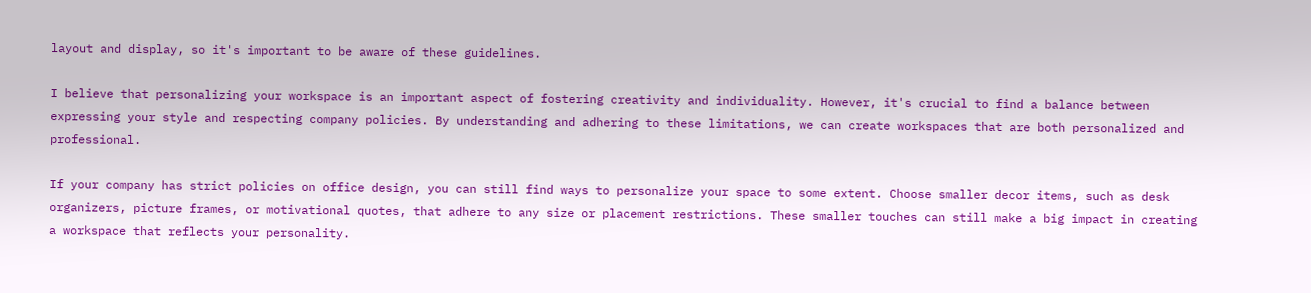layout and display, so it's important to be aware of these guidelines.

I believe that personalizing your workspace is an important aspect of fostering creativity and individuality. However, it's crucial to find a balance between expressing your style and respecting company policies. By understanding and adhering to these limitations, we can create workspaces that are both personalized and professional.

If your company has strict policies on office design, you can still find ways to personalize your space to some extent. Choose smaller decor items, such as desk organizers, picture frames, or motivational quotes, that adhere to any size or placement restrictions. These smaller touches can still make a big impact in creating a workspace that reflects your personality.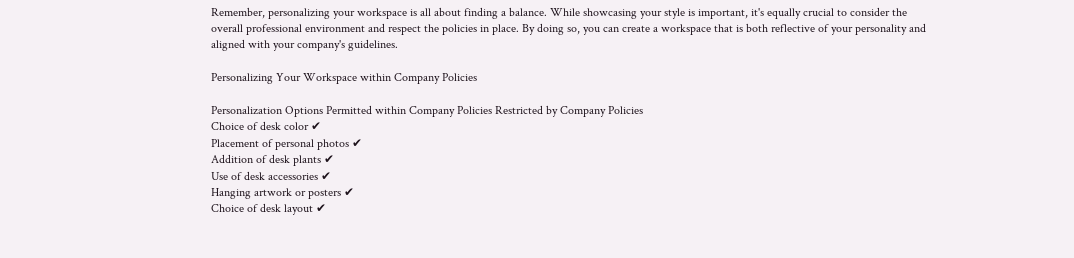Remember, personalizing your workspace is all about finding a balance. While showcasing your style is important, it's equally crucial to consider the overall professional environment and respect the policies in place. By doing so, you can create a workspace that is both reflective of your personality and aligned with your company's guidelines.

Personalizing Your Workspace within Company Policies

Personalization Options Permitted within Company Policies Restricted by Company Policies
Choice of desk color ✔
Placement of personal photos ✔
Addition of desk plants ✔
Use of desk accessories ✔
Hanging artwork or posters ✔
Choice of desk layout ✔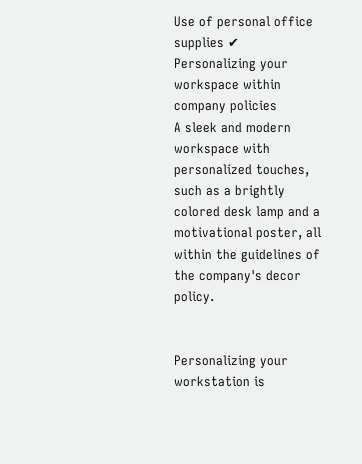Use of personal office supplies ✔
Personalizing your workspace within company policies
A sleek and modern workspace with personalized touches, such as a brightly colored desk lamp and a motivational poster, all within the guidelines of the company's decor policy.


Personalizing your workstation is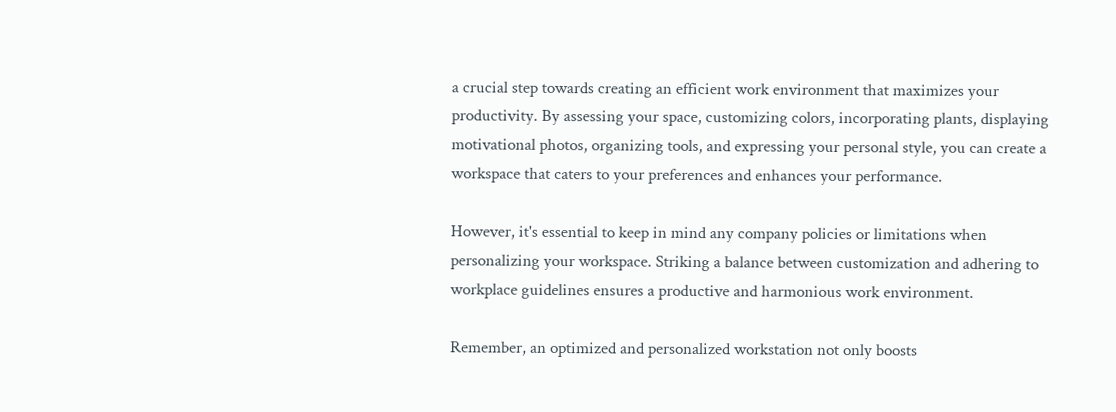a crucial step towards creating an efficient work environment that maximizes your productivity. By assessing your space, customizing colors, incorporating plants, displaying motivational photos, organizing tools, and expressing your personal style, you can create a workspace that caters to your preferences and enhances your performance.

However, it's essential to keep in mind any company policies or limitations when personalizing your workspace. Striking a balance between customization and adhering to workplace guidelines ensures a productive and harmonious work environment.

Remember, an optimized and personalized workstation not only boosts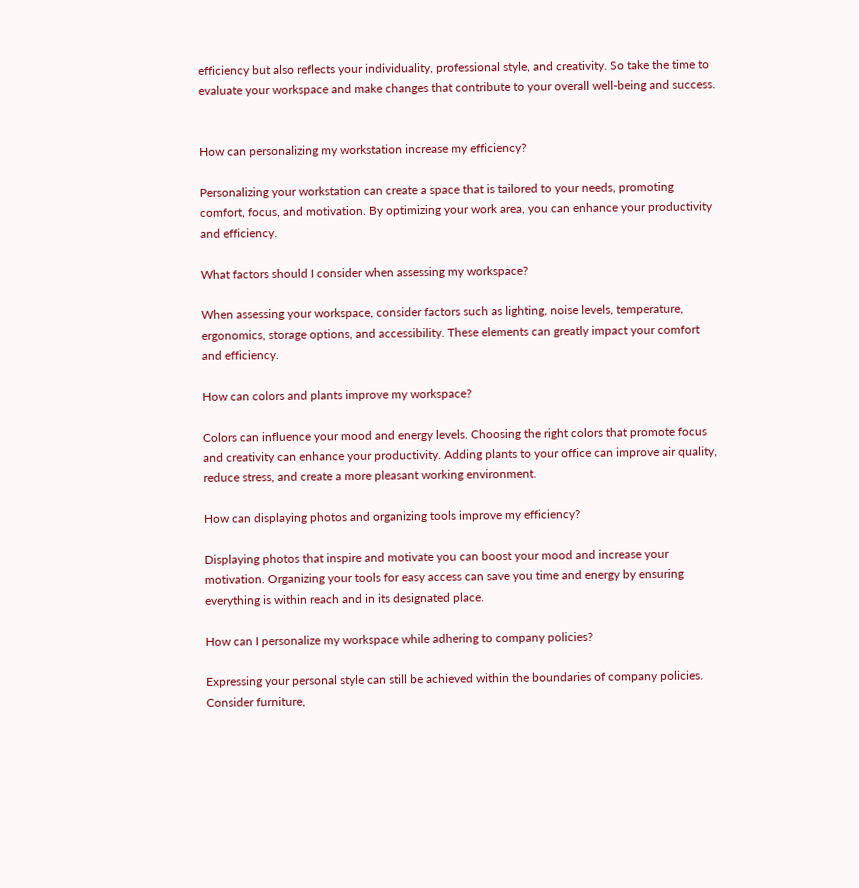efficiency but also reflects your individuality, professional style, and creativity. So take the time to evaluate your workspace and make changes that contribute to your overall well-being and success.


How can personalizing my workstation increase my efficiency?

Personalizing your workstation can create a space that is tailored to your needs, promoting comfort, focus, and motivation. By optimizing your work area, you can enhance your productivity and efficiency.

What factors should I consider when assessing my workspace?

When assessing your workspace, consider factors such as lighting, noise levels, temperature, ergonomics, storage options, and accessibility. These elements can greatly impact your comfort and efficiency.

How can colors and plants improve my workspace?

Colors can influence your mood and energy levels. Choosing the right colors that promote focus and creativity can enhance your productivity. Adding plants to your office can improve air quality, reduce stress, and create a more pleasant working environment.

How can displaying photos and organizing tools improve my efficiency?

Displaying photos that inspire and motivate you can boost your mood and increase your motivation. Organizing your tools for easy access can save you time and energy by ensuring everything is within reach and in its designated place.

How can I personalize my workspace while adhering to company policies?

Expressing your personal style can still be achieved within the boundaries of company policies. Consider furniture,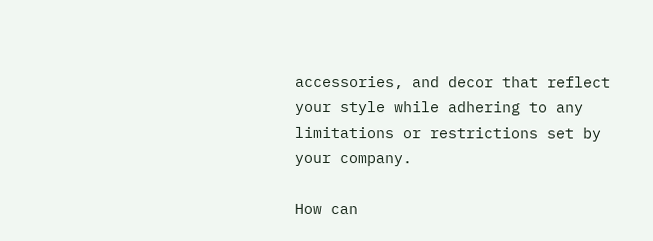accessories, and decor that reflect your style while adhering to any limitations or restrictions set by your company.

How can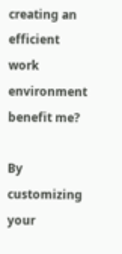creating an efficient work environment benefit me?

By customizing your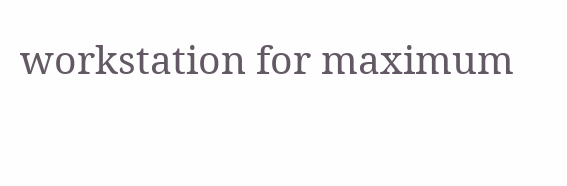workstation for maximum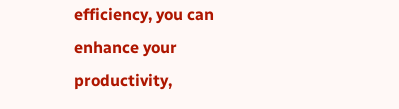efficiency, you can enhance your productivity,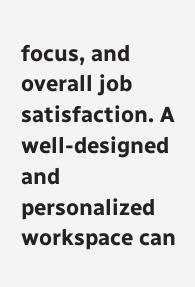focus, and overall job satisfaction. A well-designed and personalized workspace can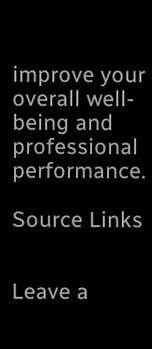improve your overall well-being and professional performance.

Source Links


Leave a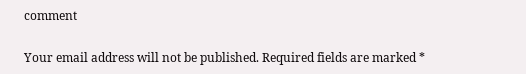comment

Your email address will not be published. Required fields are marked *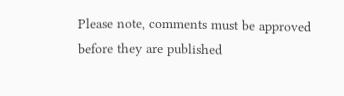Please note, comments must be approved before they are published